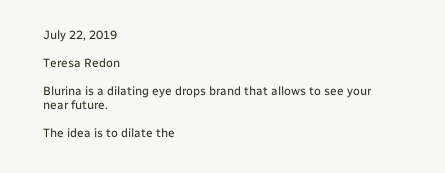July 22, 2019

Teresa Redon

Blurina is a dilating eye drops brand that allows to see your near future.

The idea is to dilate the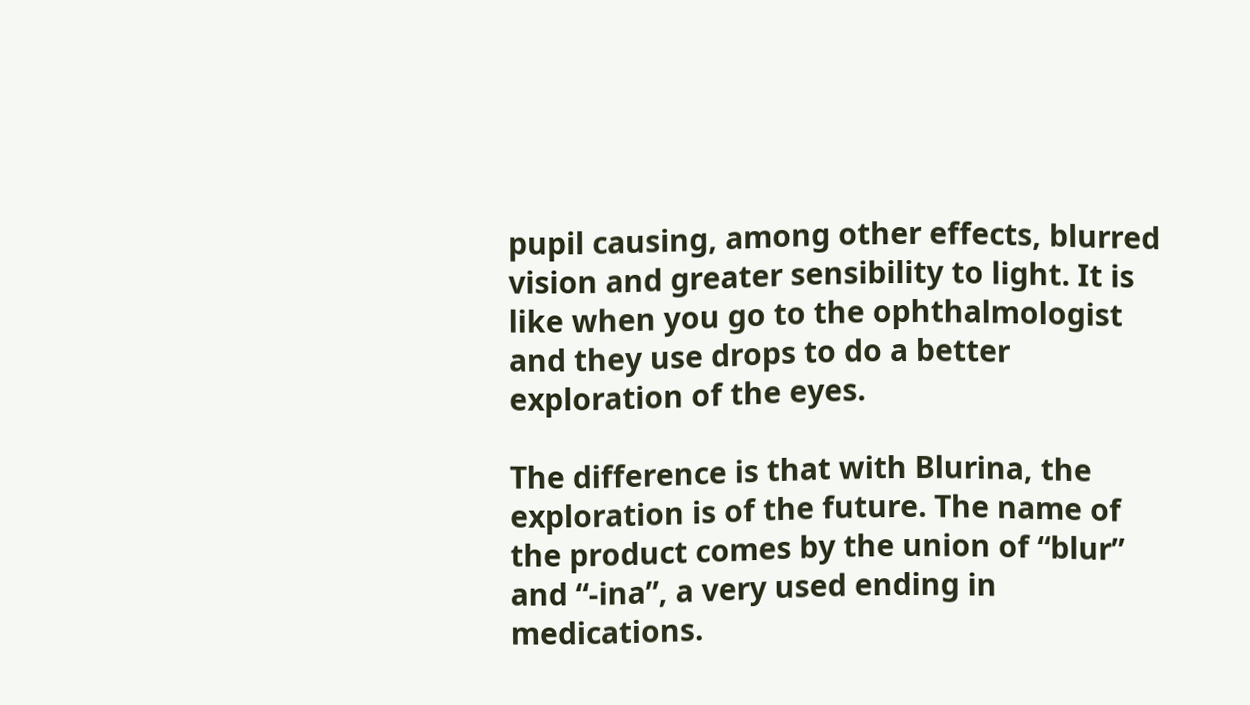pupil causing, among other effects, blurred vision and greater sensibility to light. It is like when you go to the ophthalmologist and they use drops to do a better exploration of the eyes.

The difference is that with Blurina, the exploration is of the future. The name of the product comes by the union of “blur” and “-ina”, a very used ending in medications.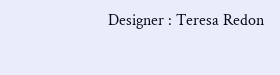Designer : Teresa Redon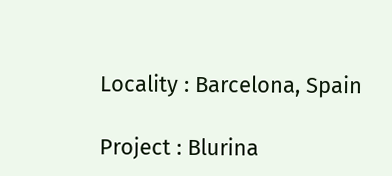Locality : Barcelona, Spain

Project : Blurina